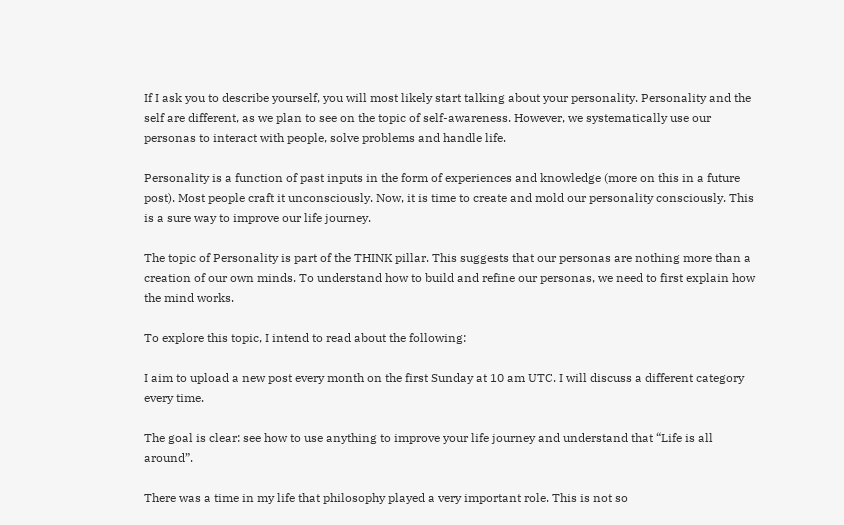If I ask you to describe yourself, you will most likely start talking about your personality. Personality and the self are different, as we plan to see on the topic of self-awareness. However, we systematically use our personas to interact with people, solve problems and handle life.

Personality is a function of past inputs in the form of experiences and knowledge (more on this in a future post). Most people craft it unconsciously. Now, it is time to create and mold our personality consciously. This is a sure way to improve our life journey.

The topic of Personality is part of the THINK pillar. This suggests that our personas are nothing more than a creation of our own minds. To understand how to build and refine our personas, we need to first explain how the mind works.

To explore this topic, I intend to read about the following:

I aim to upload a new post every month on the first Sunday at 10 am UTC. I will discuss a different category every time.

The goal is clear: see how to use anything to improve your life journey and understand that “Life is all around”.

There was a time in my life that philosophy played a very important role. This is not so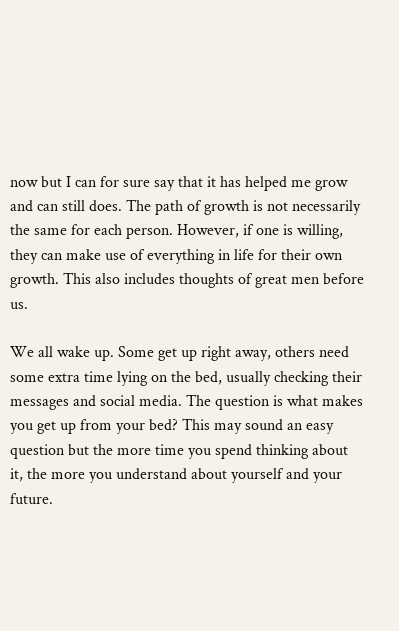now but I can for sure say that it has helped me grow and can still does. The path of growth is not necessarily the same for each person. However, if one is willing, they can make use of everything in life for their own growth. This also includes thoughts of great men before us.

We all wake up. Some get up right away, others need some extra time lying on the bed, usually checking their messages and social media. The question is what makes you get up from your bed? This may sound an easy question but the more time you spend thinking about it, the more you understand about yourself and your future.